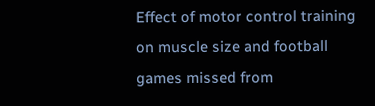Effect of motor control training on muscle size and football games missed from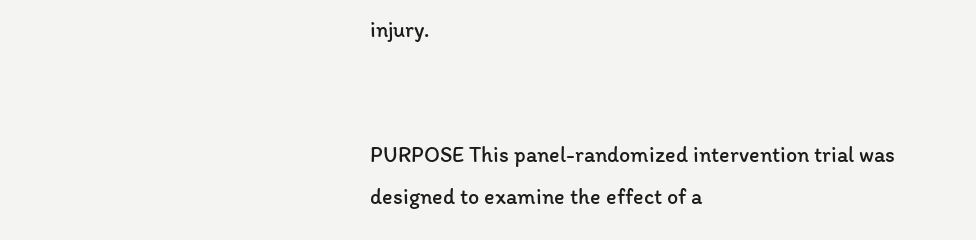injury.


PURPOSE This panel-randomized intervention trial was designed to examine the effect of a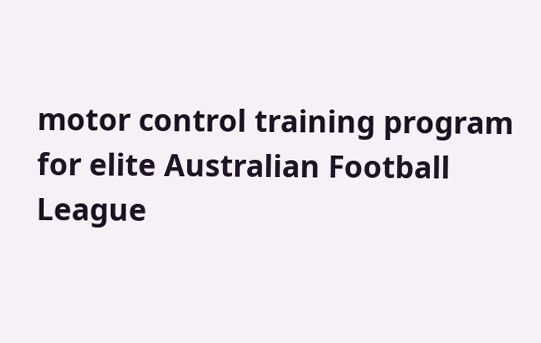motor control training program for elite Australian Football League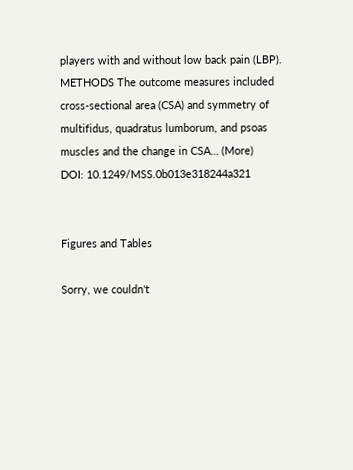players with and without low back pain (LBP). METHODS The outcome measures included cross-sectional area (CSA) and symmetry of multifidus, quadratus lumborum, and psoas muscles and the change in CSA… (More)
DOI: 10.1249/MSS.0b013e318244a321


Figures and Tables

Sorry, we couldn't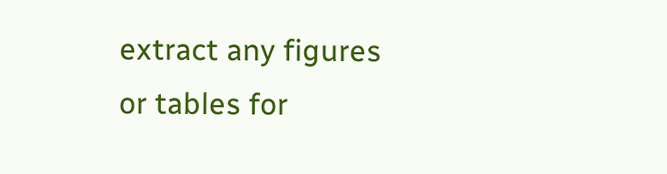extract any figures or tables for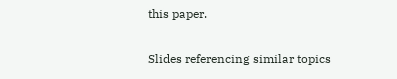this paper.

Slides referencing similar topics